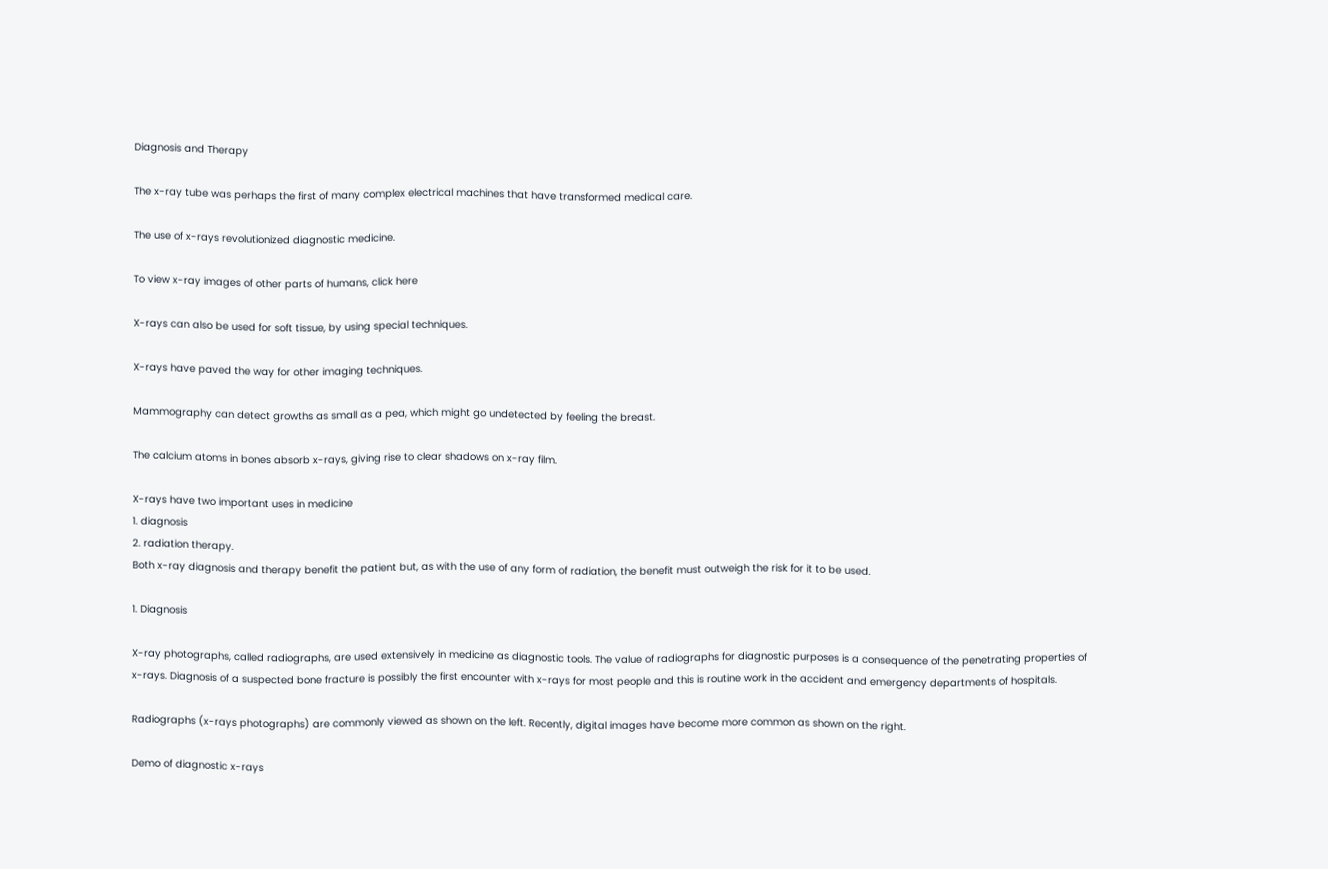Diagnosis and Therapy

The x-ray tube was perhaps the first of many complex electrical machines that have transformed medical care.

The use of x-rays revolutionized diagnostic medicine.

To view x-ray images of other parts of humans, click here

X-rays can also be used for soft tissue, by using special techniques.

X-rays have paved the way for other imaging techniques.

Mammography can detect growths as small as a pea, which might go undetected by feeling the breast.

The calcium atoms in bones absorb x-rays, giving rise to clear shadows on x-ray film.

X-rays have two important uses in medicine
1. diagnosis
2. radiation therapy.
Both x-ray diagnosis and therapy benefit the patient but, as with the use of any form of radiation, the benefit must outweigh the risk for it to be used.

1. Diagnosis

X-ray photographs, called radiographs, are used extensively in medicine as diagnostic tools. The value of radiographs for diagnostic purposes is a consequence of the penetrating properties of x-rays. Diagnosis of a suspected bone fracture is possibly the first encounter with x-rays for most people and this is routine work in the accident and emergency departments of hospitals.

Radiographs (x-rays photographs) are commonly viewed as shown on the left. Recently, digital images have become more common as shown on the right.

Demo of diagnostic x-rays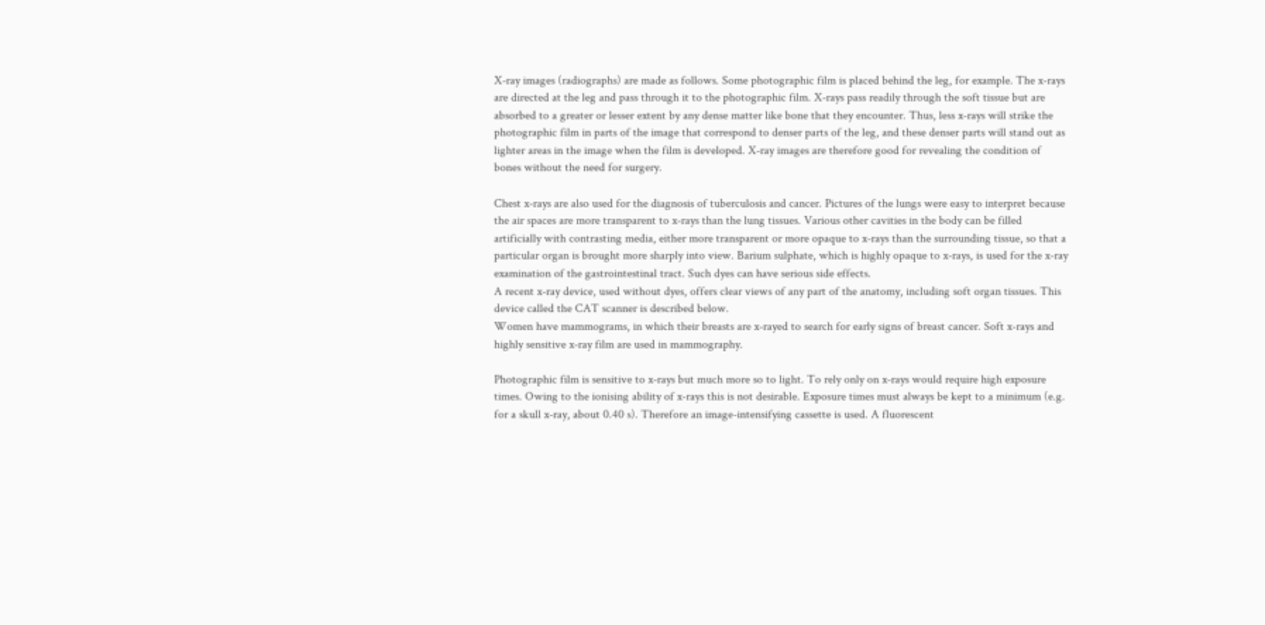X-ray images (radiographs) are made as follows. Some photographic film is placed behind the leg, for example. The x-rays are directed at the leg and pass through it to the photographic film. X-rays pass readily through the soft tissue but are absorbed to a greater or lesser extent by any dense matter like bone that they encounter. Thus, less x-rays will strike the photographic film in parts of the image that correspond to denser parts of the leg, and these denser parts will stand out as lighter areas in the image when the film is developed. X-ray images are therefore good for revealing the condition of bones without the need for surgery.

Chest x-rays are also used for the diagnosis of tuberculosis and cancer. Pictures of the lungs were easy to interpret because the air spaces are more transparent to x-rays than the lung tissues. Various other cavities in the body can be filled artificially with contrasting media, either more transparent or more opaque to x-rays than the surrounding tissue, so that a particular organ is brought more sharply into view. Barium sulphate, which is highly opaque to x-rays, is used for the x-ray examination of the gastrointestinal tract. Such dyes can have serious side effects.
A recent x-ray device, used without dyes, offers clear views of any part of the anatomy, including soft organ tissues. This device called the CAT scanner is described below.
Women have mammograms, in which their breasts are x-rayed to search for early signs of breast cancer. Soft x-rays and highly sensitive x-ray film are used in mammography.

Photographic film is sensitive to x-rays but much more so to light. To rely only on x-rays would require high exposure times. Owing to the ionising ability of x-rays this is not desirable. Exposure times must always be kept to a minimum (e.g. for a skull x-ray, about 0.40 s). Therefore an image-intensifying cassette is used. A fluorescent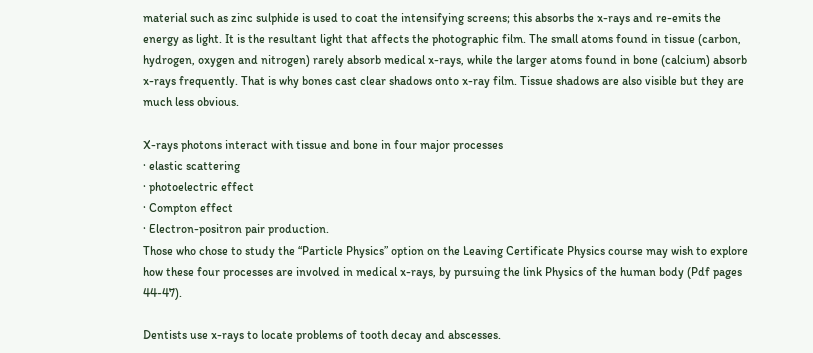material such as zinc sulphide is used to coat the intensifying screens; this absorbs the x-rays and re-emits the energy as light. It is the resultant light that affects the photographic film. The small atoms found in tissue (carbon, hydrogen, oxygen and nitrogen) rarely absorb medical x-rays, while the larger atoms found in bone (calcium) absorb x-rays frequently. That is why bones cast clear shadows onto x-ray film. Tissue shadows are also visible but they are much less obvious.

X-rays photons interact with tissue and bone in four major processes
· elastic scattering
· photoelectric effect
· Compton effect
· Electron-positron pair production.
Those who chose to study the “Particle Physics” option on the Leaving Certificate Physics course may wish to explore how these four processes are involved in medical x-rays, by pursuing the link Physics of the human body (Pdf pages 44-47).

Dentists use x-rays to locate problems of tooth decay and abscesses.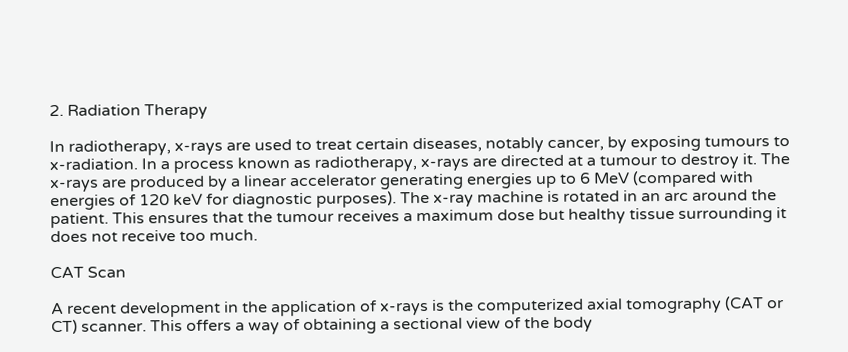2. Radiation Therapy

In radiotherapy, x-rays are used to treat certain diseases, notably cancer, by exposing tumours to x-radiation. In a process known as radiotherapy, x-rays are directed at a tumour to destroy it. The x-rays are produced by a linear accelerator generating energies up to 6 MeV (compared with energies of 120 keV for diagnostic purposes). The x-ray machine is rotated in an arc around the patient. This ensures that the tumour receives a maximum dose but healthy tissue surrounding it does not receive too much.

CAT Scan

A recent development in the application of x-rays is the computerized axial tomography (CAT or CT) scanner. This offers a way of obtaining a sectional view of the body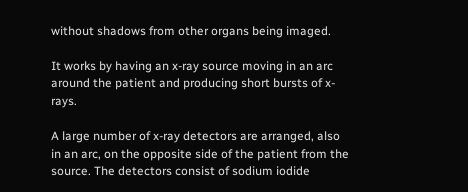without shadows from other organs being imaged.

It works by having an x-ray source moving in an arc around the patient and producing short bursts of x-rays.

A large number of x-ray detectors are arranged, also in an arc, on the opposite side of the patient from the source. The detectors consist of sodium iodide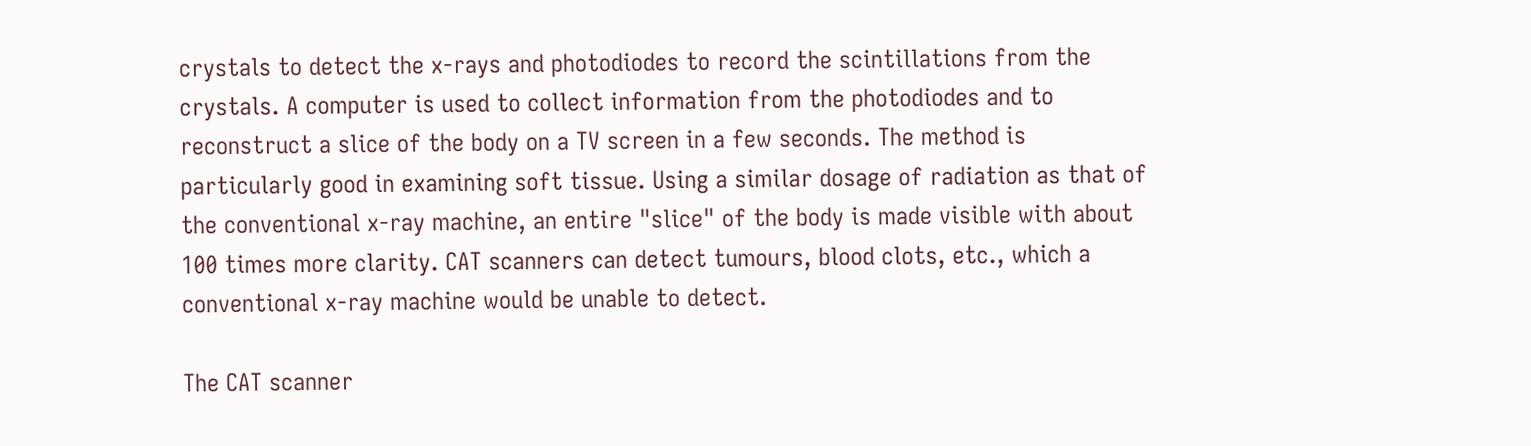crystals to detect the x-rays and photodiodes to record the scintillations from the crystals. A computer is used to collect information from the photodiodes and to reconstruct a slice of the body on a TV screen in a few seconds. The method is particularly good in examining soft tissue. Using a similar dosage of radiation as that of the conventional x-ray machine, an entire "slice" of the body is made visible with about 100 times more clarity. CAT scanners can detect tumours, blood clots, etc., which a conventional x-ray machine would be unable to detect.

The CAT scanner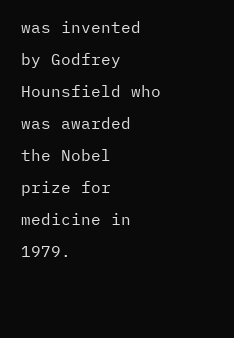was invented by Godfrey Hounsfield who was awarded the Nobel prize for medicine in 1979.